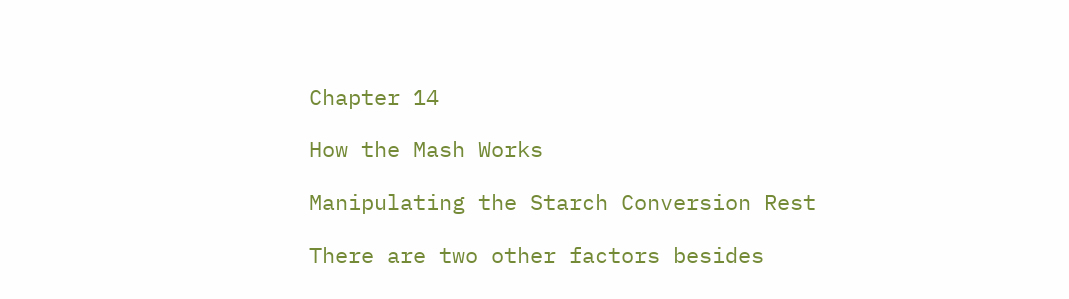Chapter 14

How the Mash Works

Manipulating the Starch Conversion Rest

There are two other factors besides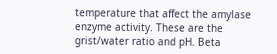temperature that affect the amylase enzyme activity. These are the grist/water ratio and pH. Beta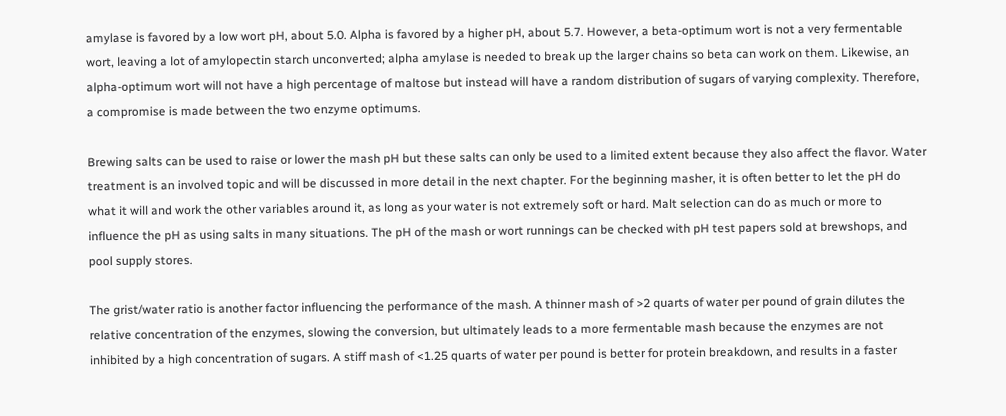amylase is favored by a low wort pH, about 5.0. Alpha is favored by a higher pH, about 5.7. However, a beta-optimum wort is not a very fermentable wort, leaving a lot of amylopectin starch unconverted; alpha amylase is needed to break up the larger chains so beta can work on them. Likewise, an alpha-optimum wort will not have a high percentage of maltose but instead will have a random distribution of sugars of varying complexity. Therefore, a compromise is made between the two enzyme optimums.

Brewing salts can be used to raise or lower the mash pH but these salts can only be used to a limited extent because they also affect the flavor. Water treatment is an involved topic and will be discussed in more detail in the next chapter. For the beginning masher, it is often better to let the pH do what it will and work the other variables around it, as long as your water is not extremely soft or hard. Malt selection can do as much or more to influence the pH as using salts in many situations. The pH of the mash or wort runnings can be checked with pH test papers sold at brewshops, and pool supply stores.

The grist/water ratio is another factor influencing the performance of the mash. A thinner mash of >2 quarts of water per pound of grain dilutes the relative concentration of the enzymes, slowing the conversion, but ultimately leads to a more fermentable mash because the enzymes are not inhibited by a high concentration of sugars. A stiff mash of <1.25 quarts of water per pound is better for protein breakdown, and results in a faster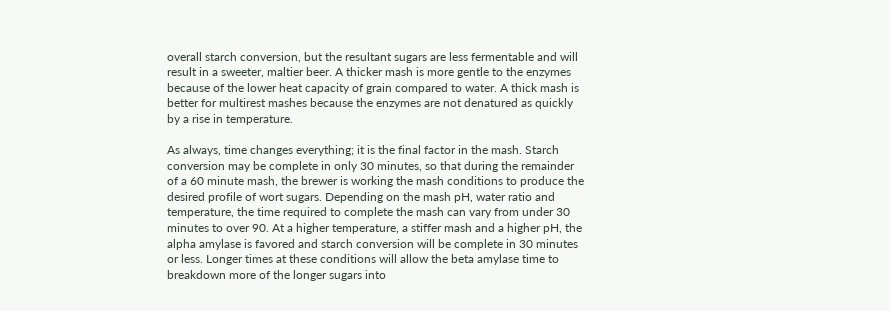overall starch conversion, but the resultant sugars are less fermentable and will result in a sweeter, maltier beer. A thicker mash is more gentle to the enzymes because of the lower heat capacity of grain compared to water. A thick mash is better for multirest mashes because the enzymes are not denatured as quickly by a rise in temperature.

As always, time changes everything; it is the final factor in the mash. Starch conversion may be complete in only 30 minutes, so that during the remainder of a 60 minute mash, the brewer is working the mash conditions to produce the desired profile of wort sugars. Depending on the mash pH, water ratio and temperature, the time required to complete the mash can vary from under 30 minutes to over 90. At a higher temperature, a stiffer mash and a higher pH, the alpha amylase is favored and starch conversion will be complete in 30 minutes or less. Longer times at these conditions will allow the beta amylase time to breakdown more of the longer sugars into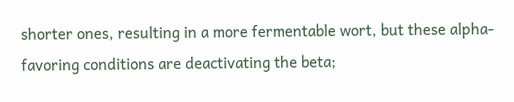shorter ones, resulting in a more fermentable wort, but these alpha-favoring conditions are deactivating the beta;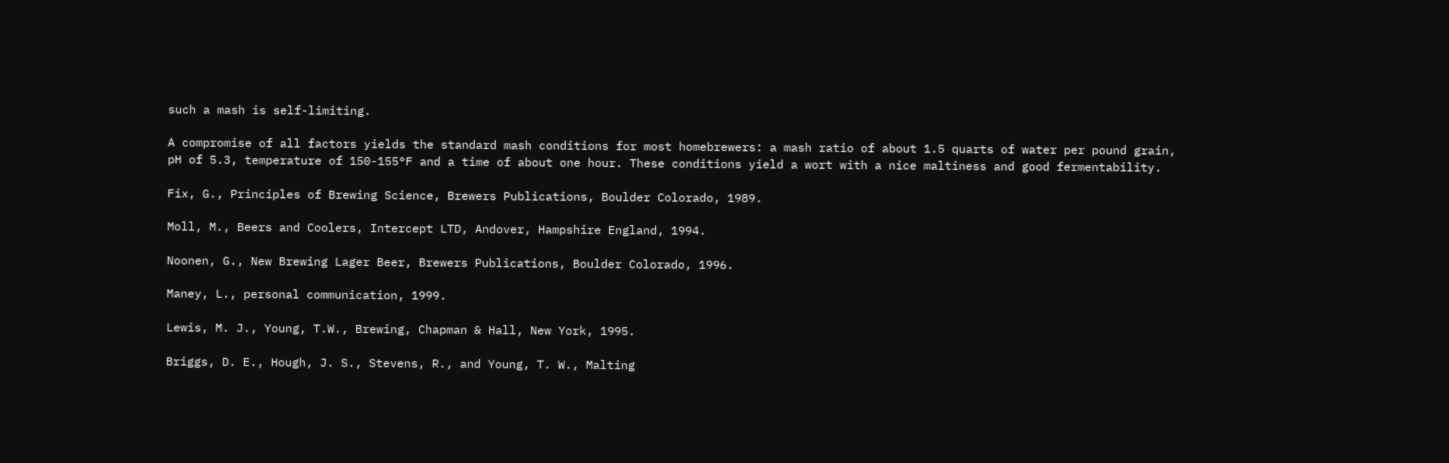such a mash is self-limiting.

A compromise of all factors yields the standard mash conditions for most homebrewers: a mash ratio of about 1.5 quarts of water per pound grain, pH of 5.3, temperature of 150-155°F and a time of about one hour. These conditions yield a wort with a nice maltiness and good fermentability.

Fix, G., Principles of Brewing Science, Brewers Publications, Boulder Colorado, 1989.

Moll, M., Beers and Coolers, Intercept LTD, Andover, Hampshire England, 1994.

Noonen, G., New Brewing Lager Beer, Brewers Publications, Boulder Colorado, 1996.

Maney, L., personal communication, 1999.

Lewis, M. J., Young, T.W., Brewing, Chapman & Hall, New York, 1995.

Briggs, D. E., Hough, J. S., Stevens, R., and Young, T. W., Malting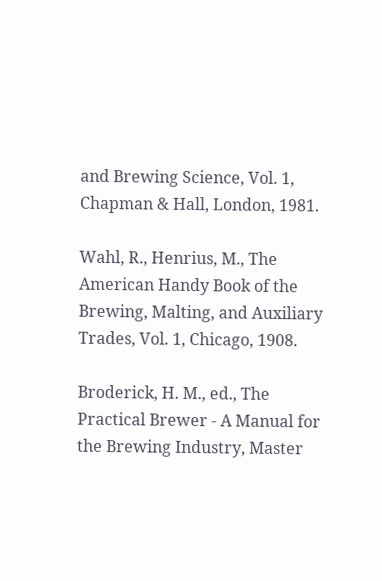and Brewing Science, Vol. 1, Chapman & Hall, London, 1981.

Wahl, R., Henrius, M., The American Handy Book of the Brewing, Malting, and Auxiliary Trades, Vol. 1, Chicago, 1908.

Broderick, H. M., ed., The Practical Brewer - A Manual for the Brewing Industry, Master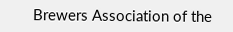Brewers Association of the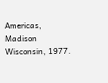Americas, Madison Wisconsin, 1977.